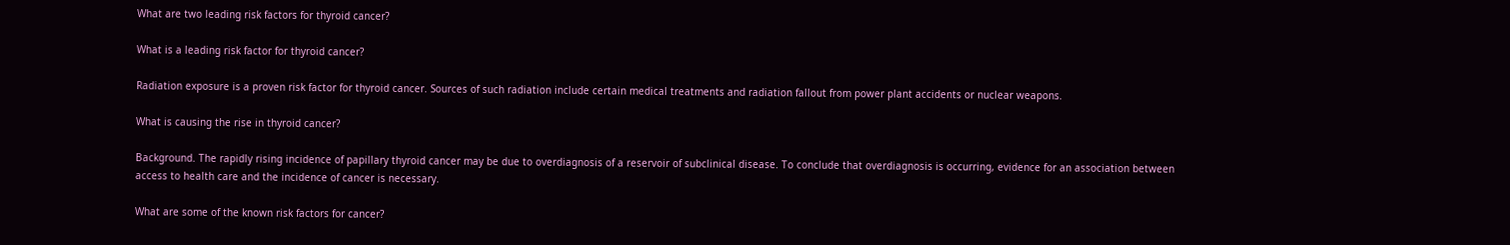What are two leading risk factors for thyroid cancer?

What is a leading risk factor for thyroid cancer?

Radiation exposure is a proven risk factor for thyroid cancer. Sources of such radiation include certain medical treatments and radiation fallout from power plant accidents or nuclear weapons.

What is causing the rise in thyroid cancer?

Background. The rapidly rising incidence of papillary thyroid cancer may be due to overdiagnosis of a reservoir of subclinical disease. To conclude that overdiagnosis is occurring, evidence for an association between access to health care and the incidence of cancer is necessary.

What are some of the known risk factors for cancer?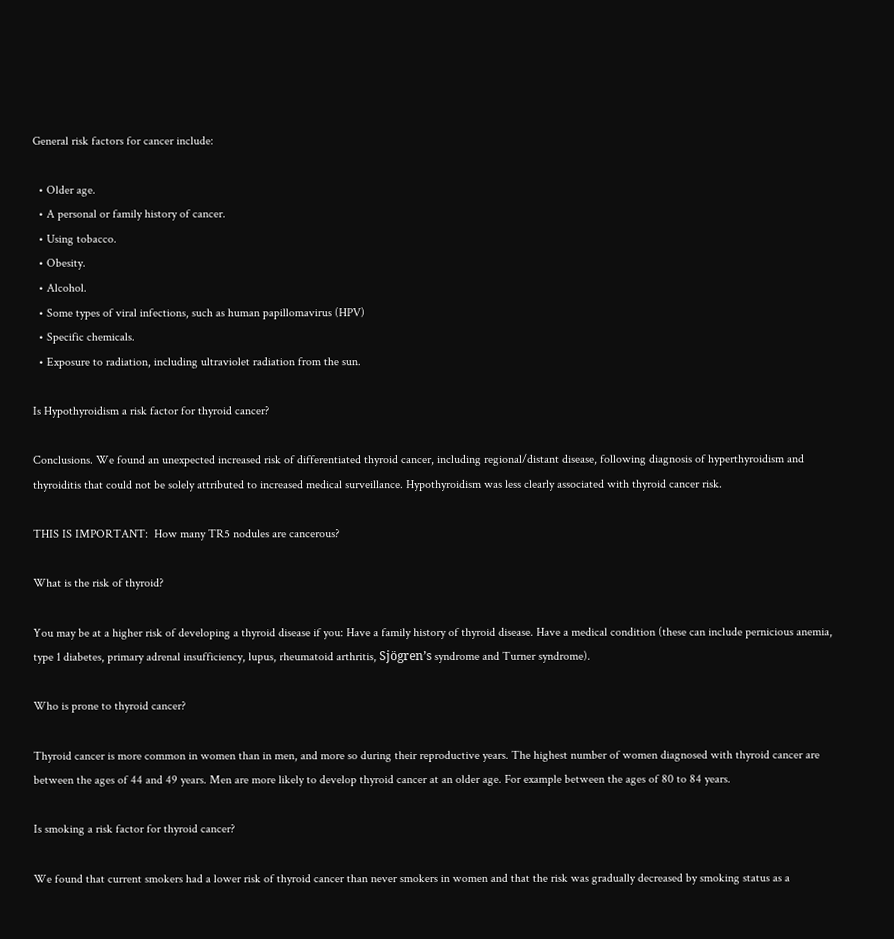General risk factors for cancer include:

  • Older age.
  • A personal or family history of cancer.
  • Using tobacco.
  • Obesity.
  • Alcohol.
  • Some types of viral infections, such as human papillomavirus (HPV)
  • Specific chemicals.
  • Exposure to radiation, including ultraviolet radiation from the sun.

Is Hypothyroidism a risk factor for thyroid cancer?

Conclusions. We found an unexpected increased risk of differentiated thyroid cancer, including regional/distant disease, following diagnosis of hyperthyroidism and thyroiditis that could not be solely attributed to increased medical surveillance. Hypothyroidism was less clearly associated with thyroid cancer risk.

THIS IS IMPORTANT:  How many TR5 nodules are cancerous?

What is the risk of thyroid?

You may be at a higher risk of developing a thyroid disease if you: Have a family history of thyroid disease. Have a medical condition (these can include pernicious anemia, type 1 diabetes, primary adrenal insufficiency, lupus, rheumatoid arthritis, Sjögren’s syndrome and Turner syndrome).

Who is prone to thyroid cancer?

Thyroid cancer is more common in women than in men, and more so during their reproductive years. The highest number of women diagnosed with thyroid cancer are between the ages of 44 and 49 years. Men are more likely to develop thyroid cancer at an older age. For example between the ages of 80 to 84 years.

Is smoking a risk factor for thyroid cancer?

We found that current smokers had a lower risk of thyroid cancer than never smokers in women and that the risk was gradually decreased by smoking status as a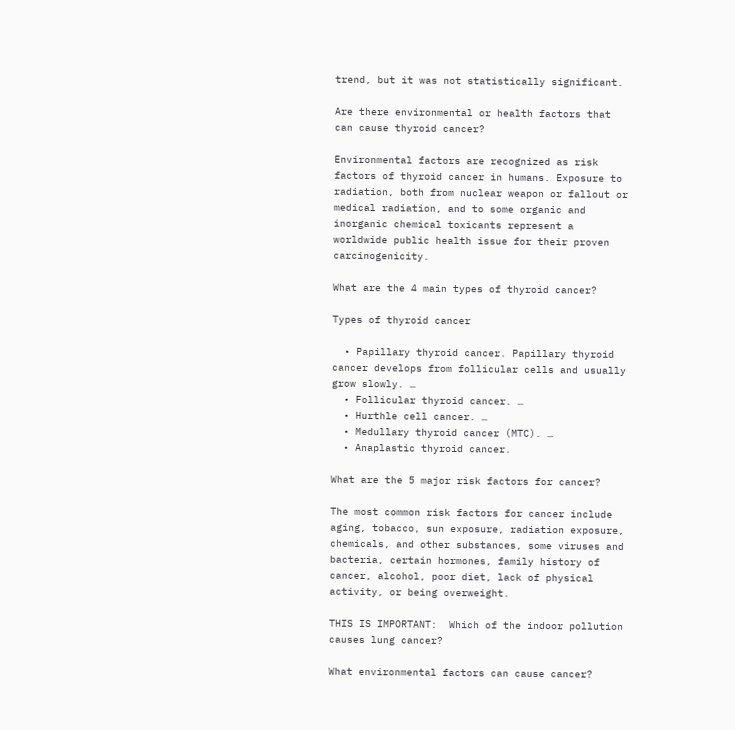trend, but it was not statistically significant.

Are there environmental or health factors that can cause thyroid cancer?

Environmental factors are recognized as risk factors of thyroid cancer in humans. Exposure to radiation, both from nuclear weapon or fallout or medical radiation, and to some organic and inorganic chemical toxicants represent a worldwide public health issue for their proven carcinogenicity.

What are the 4 main types of thyroid cancer?

Types of thyroid cancer

  • Papillary thyroid cancer. Papillary thyroid cancer develops from follicular cells and usually grow slowly. …
  • Follicular thyroid cancer. …
  • Hurthle cell cancer. …
  • Medullary thyroid cancer (MTC). …
  • Anaplastic thyroid cancer.

What are the 5 major risk factors for cancer?

The most common risk factors for cancer include aging, tobacco, sun exposure, radiation exposure, chemicals, and other substances, some viruses and bacteria, certain hormones, family history of cancer, alcohol, poor diet, lack of physical activity, or being overweight.

THIS IS IMPORTANT:  Which of the indoor pollution causes lung cancer?

What environmental factors can cause cancer?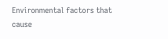Environmental factors that cause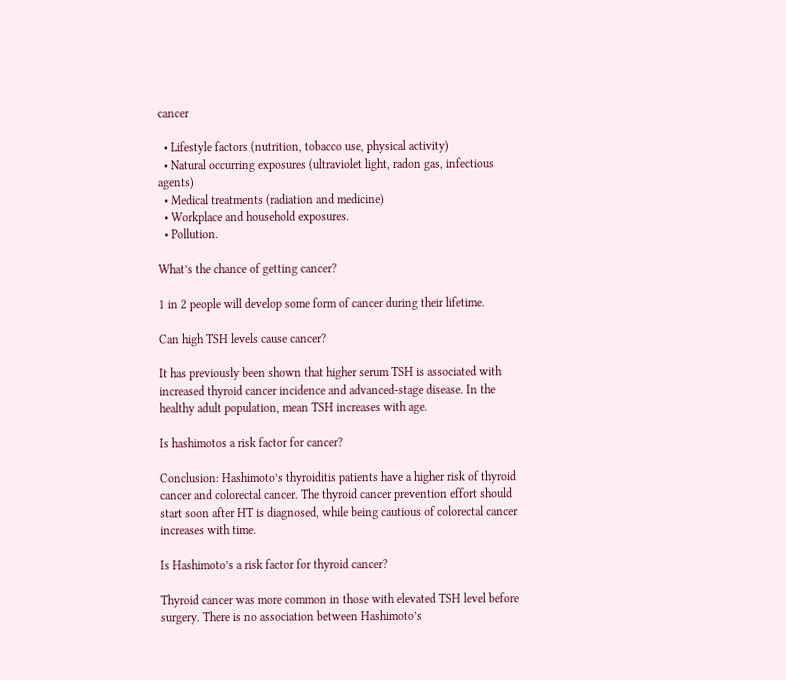cancer

  • Lifestyle factors (nutrition, tobacco use, physical activity)
  • Natural occurring exposures (ultraviolet light, radon gas, infectious agents)
  • Medical treatments (radiation and medicine)
  • Workplace and household exposures.
  • Pollution.

What’s the chance of getting cancer?

1 in 2 people will develop some form of cancer during their lifetime.

Can high TSH levels cause cancer?

It has previously been shown that higher serum TSH is associated with increased thyroid cancer incidence and advanced-stage disease. In the healthy adult population, mean TSH increases with age.

Is hashimotos a risk factor for cancer?

Conclusion: Hashimoto’s thyroiditis patients have a higher risk of thyroid cancer and colorectal cancer. The thyroid cancer prevention effort should start soon after HT is diagnosed, while being cautious of colorectal cancer increases with time.

Is Hashimoto’s a risk factor for thyroid cancer?

Thyroid cancer was more common in those with elevated TSH level before surgery. There is no association between Hashimoto’s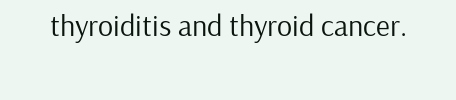thyroiditis and thyroid cancer.